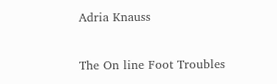Adria Knauss

The On line Foot Troubles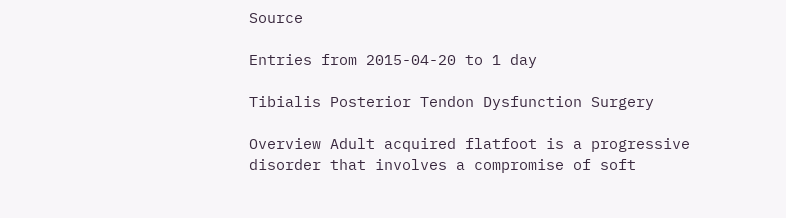Source

Entries from 2015-04-20 to 1 day

Tibialis Posterior Tendon Dysfunction Surgery

Overview Adult acquired flatfoot is a progressive disorder that involves a compromise of soft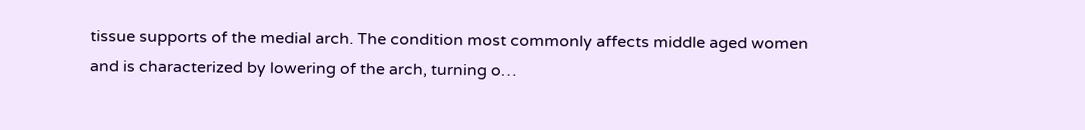tissue supports of the medial arch. The condition most commonly affects middle aged women and is characterized by lowering of the arch, turning o…